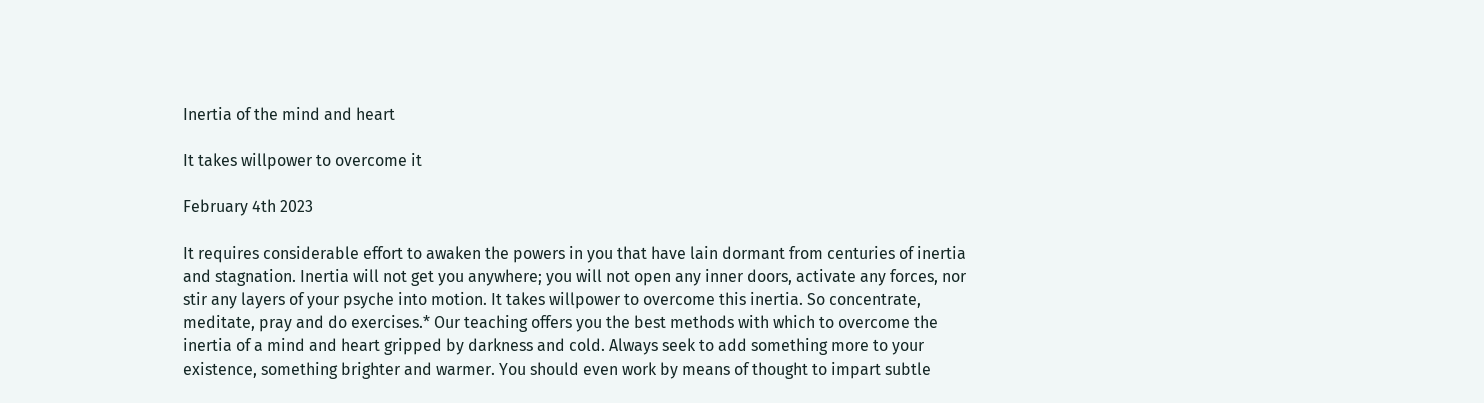Inertia of the mind and heart

It takes willpower to overcome it

February 4th 2023

It requires considerable effort to awaken the powers in you that have lain dormant from centuries of inertia and stagnation. Inertia will not get you anywhere; you will not open any inner doors, activate any forces, nor stir any layers of your psyche into motion. It takes willpower to overcome this inertia. So concentrate, meditate, pray and do exercises.* Our teaching offers you the best methods with which to overcome the inertia of a mind and heart gripped by darkness and cold. Always seek to add something more to your existence, something brighter and warmer. You should even work by means of thought to impart subtle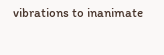vibrations to inanimate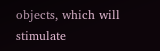objects, which will stimulate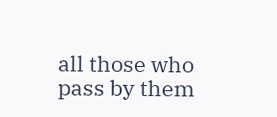all those who pass by them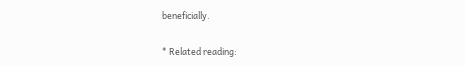beneficially.

* Related reading: